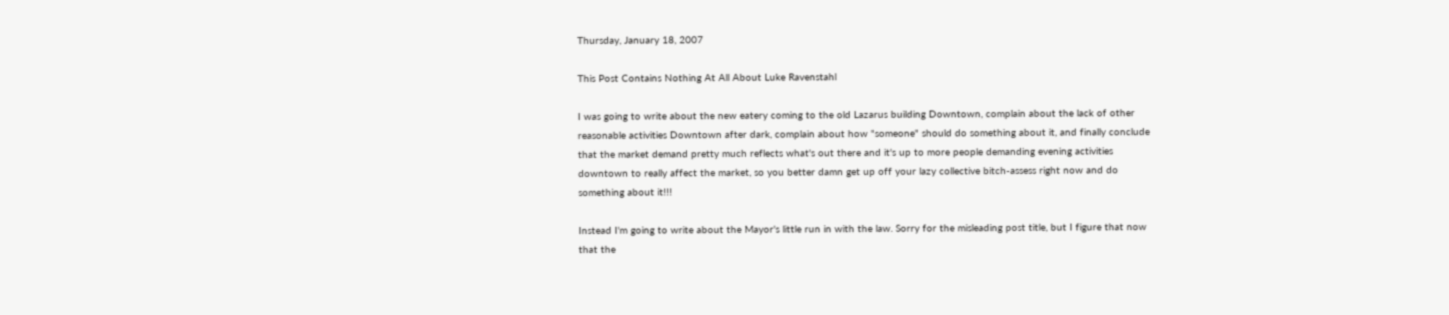Thursday, January 18, 2007

This Post Contains Nothing At All About Luke Ravenstahl

I was going to write about the new eatery coming to the old Lazarus building Downtown, complain about the lack of other reasonable activities Downtown after dark, complain about how "someone" should do something about it, and finally conclude that the market demand pretty much reflects what's out there and it's up to more people demanding evening activities downtown to really affect the market, so you better damn get up off your lazy collective bitch-assess right now and do something about it!!!

Instead I'm going to write about the Mayor's little run in with the law. Sorry for the misleading post title, but I figure that now that the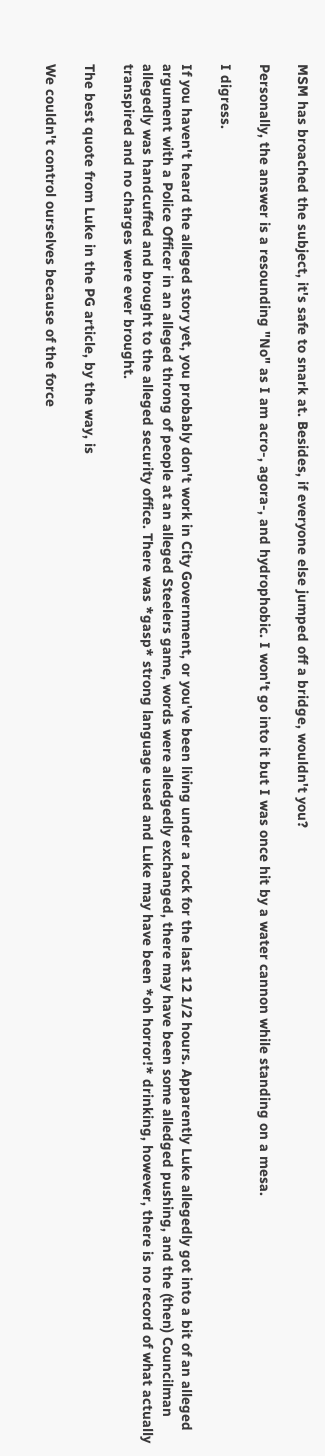MSM has broached the subject, it's safe to snark at. Besides, if everyone else jumped off a bridge, wouldn't you?

Personally, the answer is a resounding "No" as I am acro-, agora-, and hydrophobic. I won't go into it but I was once hit by a water cannon while standing on a mesa.

I digress.

If you haven't heard the alleged story yet, you probably don't work in City Government, or you've been living under a rock for the last 12 1/2 hours. Apparently Luke allegedly got into a bit of an alleged argument with a Police Officer in an alleged throng of people at an alleged Steelers game, words were alledgedly exchanged, there may have been some alledged pushing, and the (then) Councilman allegedly was handcuffed and brought to the alleged security office. There was *gasp* strong language used and Luke may have been *oh horror!* drinking, however, there is no record of what actually transpired and no charges were ever brought.

The best quote from Luke in the PG article, by the way, is

We couldn't control ourselves because of the force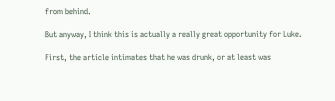from behind.

But anyway, I think this is actually a really great opportunity for Luke.

First, the article intimates that he was drunk, or at least was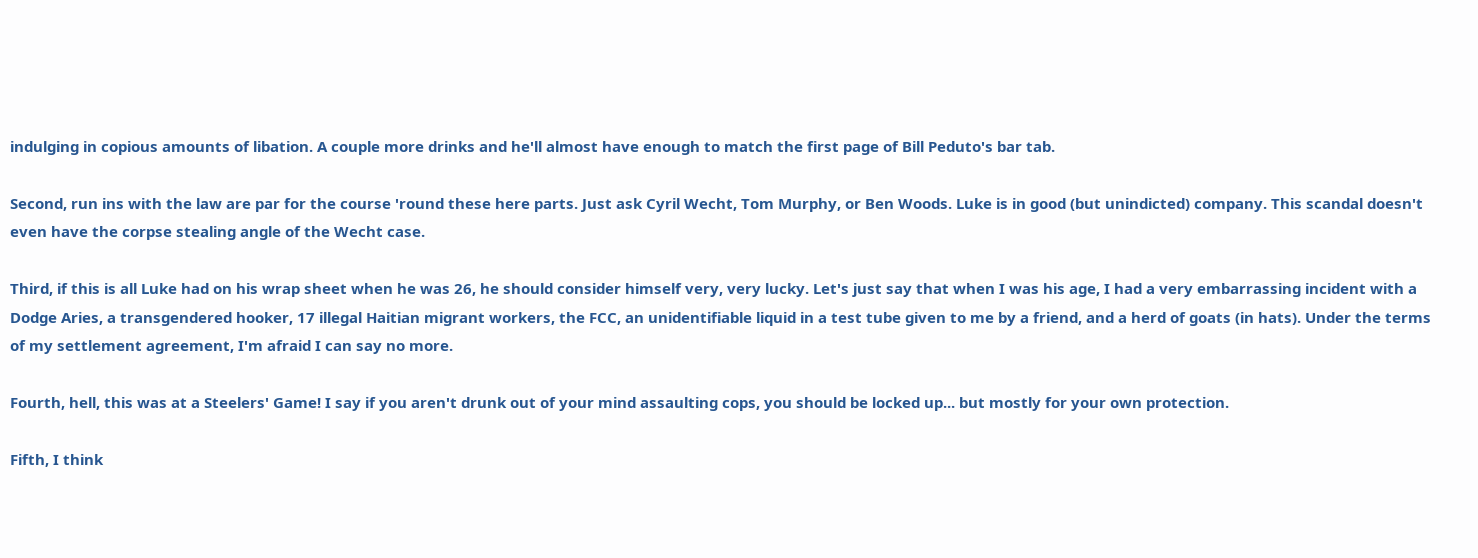indulging in copious amounts of libation. A couple more drinks and he'll almost have enough to match the first page of Bill Peduto's bar tab.

Second, run ins with the law are par for the course 'round these here parts. Just ask Cyril Wecht, Tom Murphy, or Ben Woods. Luke is in good (but unindicted) company. This scandal doesn't even have the corpse stealing angle of the Wecht case.

Third, if this is all Luke had on his wrap sheet when he was 26, he should consider himself very, very lucky. Let's just say that when I was his age, I had a very embarrassing incident with a Dodge Aries, a transgendered hooker, 17 illegal Haitian migrant workers, the FCC, an unidentifiable liquid in a test tube given to me by a friend, and a herd of goats (in hats). Under the terms of my settlement agreement, I'm afraid I can say no more.

Fourth, hell, this was at a Steelers' Game! I say if you aren't drunk out of your mind assaulting cops, you should be locked up... but mostly for your own protection.

Fifth, I think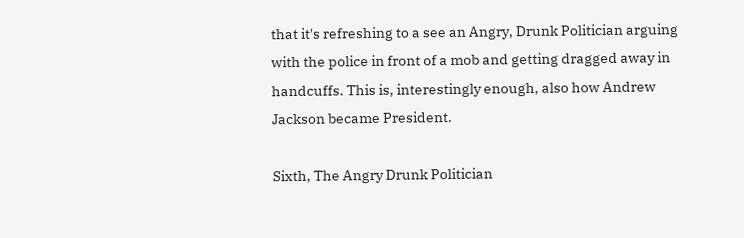that it's refreshing to a see an Angry, Drunk Politician arguing with the police in front of a mob and getting dragged away in handcuffs. This is, interestingly enough, also how Andrew Jackson became President.

Sixth, The Angry Drunk Politician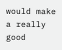would make a really good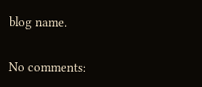blog name.


No comments: